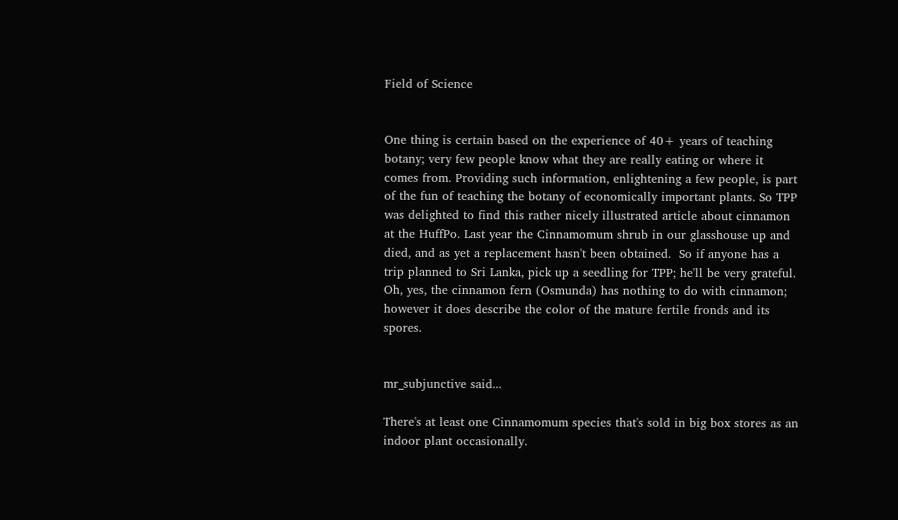Field of Science


One thing is certain based on the experience of 40+ years of teaching botany; very few people know what they are really eating or where it comes from. Providing such information, enlightening a few people, is part of the fun of teaching the botany of economically important plants. So TPP was delighted to find this rather nicely illustrated article about cinnamon at the HuffPo. Last year the Cinnamomum shrub in our glasshouse up and died, and as yet a replacement hasn't been obtained.  So if anyone has a trip planned to Sri Lanka, pick up a seedling for TPP; he'll be very grateful. Oh, yes, the cinnamon fern (Osmunda) has nothing to do with cinnamon; however it does describe the color of the mature fertile fronds and its spores.


mr_subjunctive said...

There's at least one Cinnamomum species that's sold in big box stores as an indoor plant occasionally.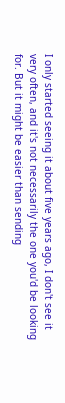I only started seeing it about five years ago, I don't see it very often, and it's not necessarily the one you'd be looking for. But it might be easier than sending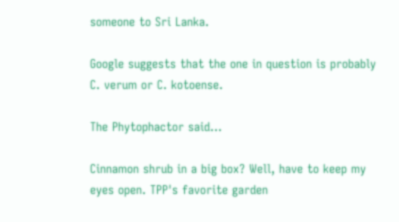someone to Sri Lanka.

Google suggests that the one in question is probably C. verum or C. kotoense.

The Phytophactor said...

Cinnamon shrub in a big box? Well, have to keep my eyes open. TPP's favorite garden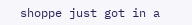shoppe just got in a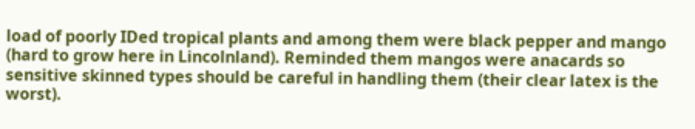load of poorly IDed tropical plants and among them were black pepper and mango (hard to grow here in Lincolnland). Reminded them mangos were anacards so sensitive skinned types should be careful in handling them (their clear latex is the worst).